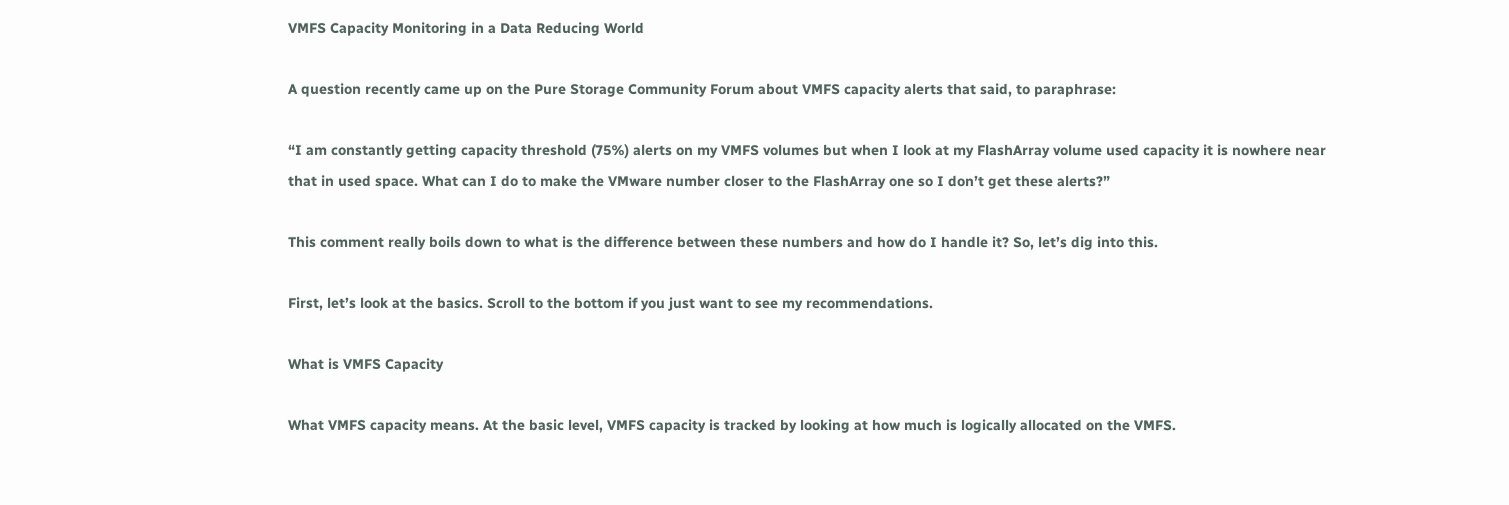VMFS Capacity Monitoring in a Data Reducing World

A question recently came up on the Pure Storage Community Forum about VMFS capacity alerts that said, to paraphrase:

“I am constantly getting capacity threshold (75%) alerts on my VMFS volumes but when I look at my FlashArray volume used capacity it is nowhere near that in used space. What can I do to make the VMware number closer to the FlashArray one so I don’t get these alerts?”

This comment really boils down to what is the difference between these numbers and how do I handle it? So, let’s dig into this.

First, let’s look at the basics. Scroll to the bottom if you just want to see my recommendations.

What is VMFS Capacity

What VMFS capacity means. At the basic level, VMFS capacity is tracked by looking at how much is logically allocated on the VMFS.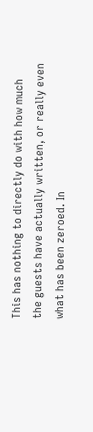This has nothing to directly do with how much the guests have actually written, or really even what has been zeroed. In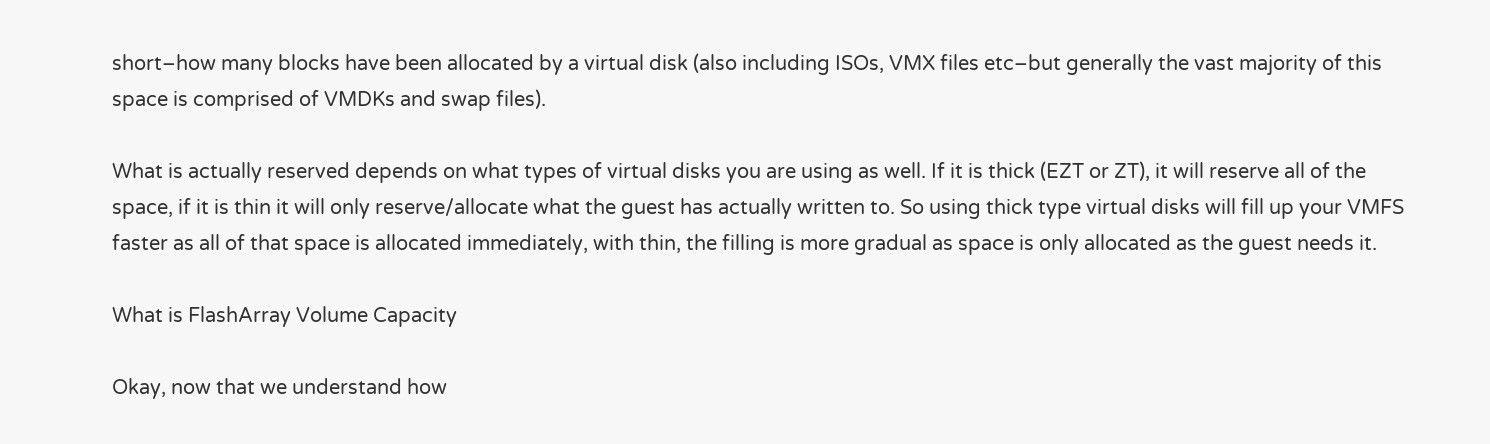short–how many blocks have been allocated by a virtual disk (also including ISOs, VMX files etc–but generally the vast majority of this space is comprised of VMDKs and swap files).

What is actually reserved depends on what types of virtual disks you are using as well. If it is thick (EZT or ZT), it will reserve all of the space, if it is thin it will only reserve/allocate what the guest has actually written to. So using thick type virtual disks will fill up your VMFS faster as all of that space is allocated immediately, with thin, the filling is more gradual as space is only allocated as the guest needs it.

What is FlashArray Volume Capacity

Okay, now that we understand how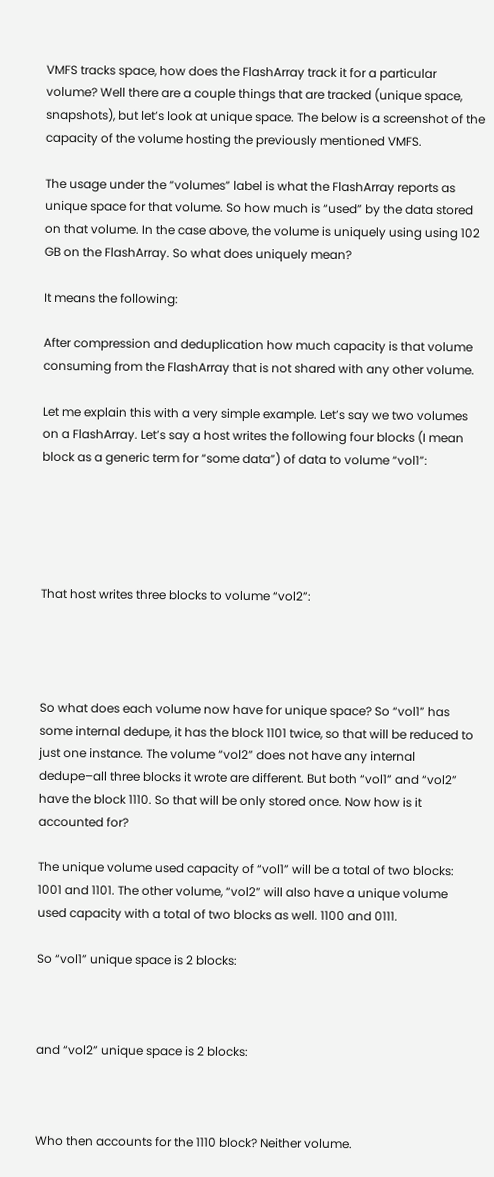VMFS tracks space, how does the FlashArray track it for a particular volume? Well there are a couple things that are tracked (unique space, snapshots), but let’s look at unique space. The below is a screenshot of the capacity of the volume hosting the previously mentioned VMFS.

The usage under the “volumes” label is what the FlashArray reports as unique space for that volume. So how much is “used” by the data stored on that volume. In the case above, the volume is uniquely using using 102 GB on the FlashArray. So what does uniquely mean?

It means the following:

After compression and deduplication how much capacity is that volume consuming from the FlashArray that is not shared with any other volume.

Let me explain this with a very simple example. Let’s say we two volumes on a FlashArray. Let’s say a host writes the following four blocks (I mean block as a generic term for “some data”) of data to volume “vol1”:





That host writes three blocks to volume “vol2”:




So what does each volume now have for unique space? So “vol1” has some internal dedupe, it has the block 1101 twice, so that will be reduced to just one instance. The volume “vol2” does not have any internal dedupe–all three blocks it wrote are different. But both “vol1” and “vol2” have the block 1110. So that will be only stored once. Now how is it accounted for?

The unique volume used capacity of “vol1” will be a total of two blocks: 1001 and 1101. The other volume, “vol2” will also have a unique volume used capacity with a total of two blocks as well. 1100 and 0111.

So “vol1” unique space is 2 blocks:



and “vol2” unique space is 2 blocks:



Who then accounts for the 1110 block? Neither volume.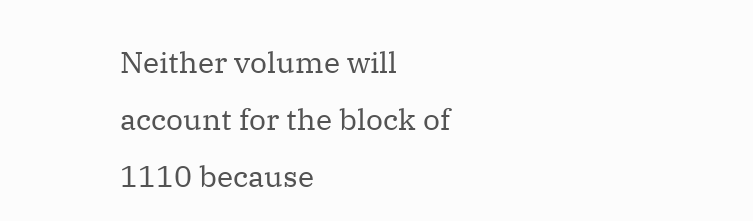Neither volume will account for the block of 1110 because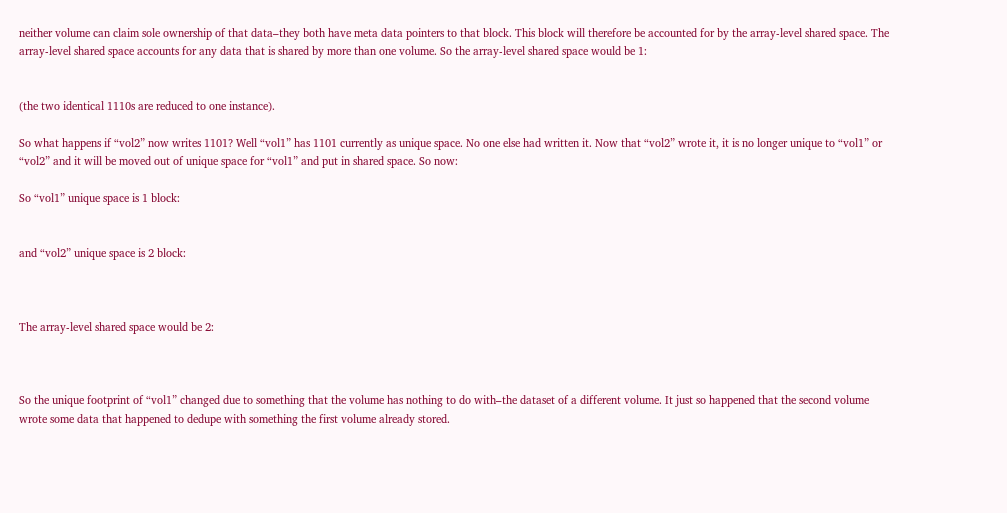neither volume can claim sole ownership of that data–they both have meta data pointers to that block. This block will therefore be accounted for by the array-level shared space. The array-level shared space accounts for any data that is shared by more than one volume. So the array-level shared space would be 1:


(the two identical 1110s are reduced to one instance).

So what happens if “vol2” now writes 1101? Well “vol1” has 1101 currently as unique space. No one else had written it. Now that “vol2” wrote it, it is no longer unique to “vol1” or “vol2” and it will be moved out of unique space for “vol1” and put in shared space. So now:

So “vol1” unique space is 1 block:


and “vol2” unique space is 2 block:



The array-level shared space would be 2:



So the unique footprint of “vol1” changed due to something that the volume has nothing to do with–the dataset of a different volume. It just so happened that the second volume wrote some data that happened to dedupe with something the first volume already stored.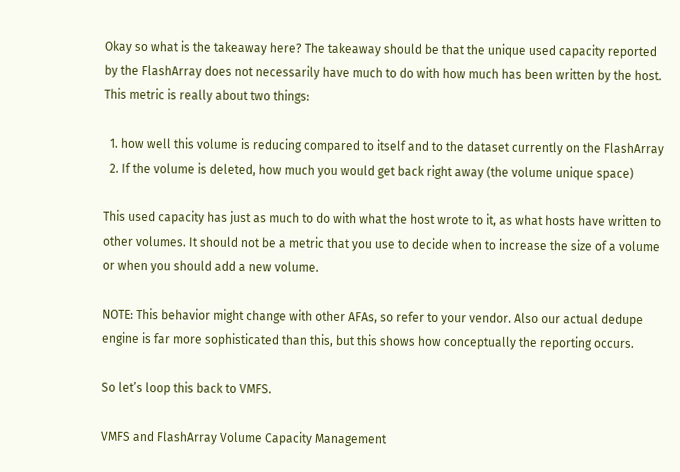Okay so what is the takeaway here? The takeaway should be that the unique used capacity reported by the FlashArray does not necessarily have much to do with how much has been written by the host. This metric is really about two things:

  1. how well this volume is reducing compared to itself and to the dataset currently on the FlashArray
  2. If the volume is deleted, how much you would get back right away (the volume unique space)

This used capacity has just as much to do with what the host wrote to it, as what hosts have written to other volumes. It should not be a metric that you use to decide when to increase the size of a volume or when you should add a new volume.

NOTE: This behavior might change with other AFAs, so refer to your vendor. Also our actual dedupe engine is far more sophisticated than this, but this shows how conceptually the reporting occurs.

So let’s loop this back to VMFS.

VMFS and FlashArray Volume Capacity Management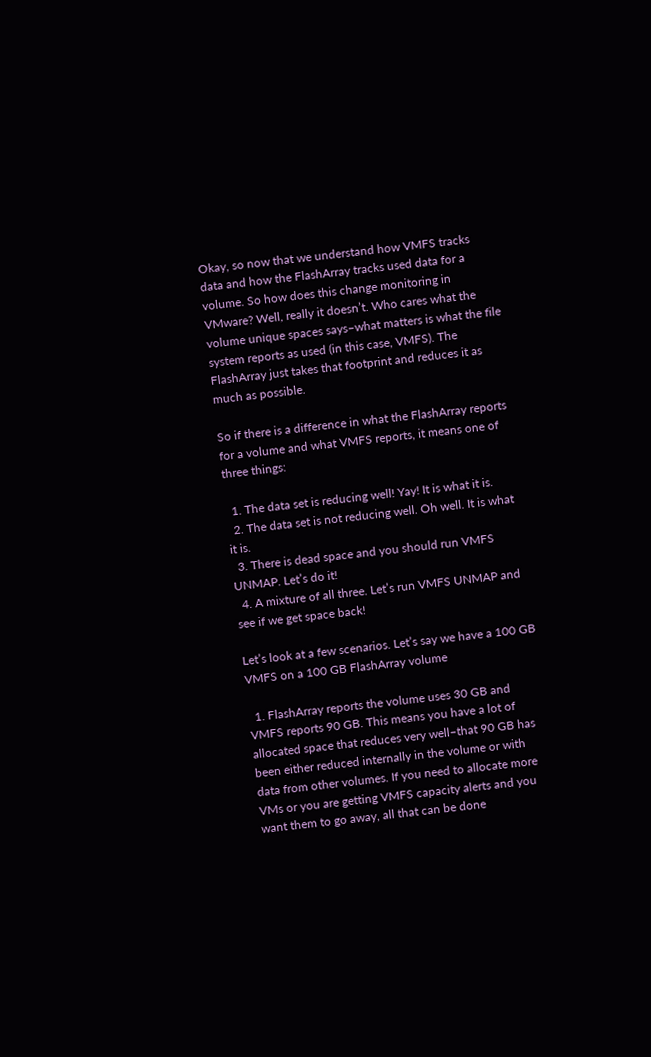Okay, so now that we understand how VMFS tracks data and how the FlashArray tracks used data for a volume. So how does this change monitoring in VMware? Well, really it doesn’t. Who cares what the volume unique spaces says–what matters is what the file system reports as used (in this case, VMFS). The FlashArray just takes that footprint and reduces it as much as possible.

So if there is a difference in what the FlashArray reports for a volume and what VMFS reports, it means one of three things:

  1. The data set is reducing well! Yay! It is what it is.
  2. The data set is not reducing well. Oh well. It is what it is.
  3. There is dead space and you should run VMFS UNMAP. Let’s do it!
  4. A mixture of all three. Let’s run VMFS UNMAP and see if we get space back!

Let’s look at a few scenarios. Let’s say we have a 100 GB VMFS on a 100 GB FlashArray volume

  1. FlashArray reports the volume uses 30 GB and VMFS reports 90 GB. This means you have a lot of allocated space that reduces very well–that 90 GB has been either reduced internally in the volume or with data from other volumes. If you need to allocate more VMs or you are getting VMFS capacity alerts and you want them to go away, all that can be done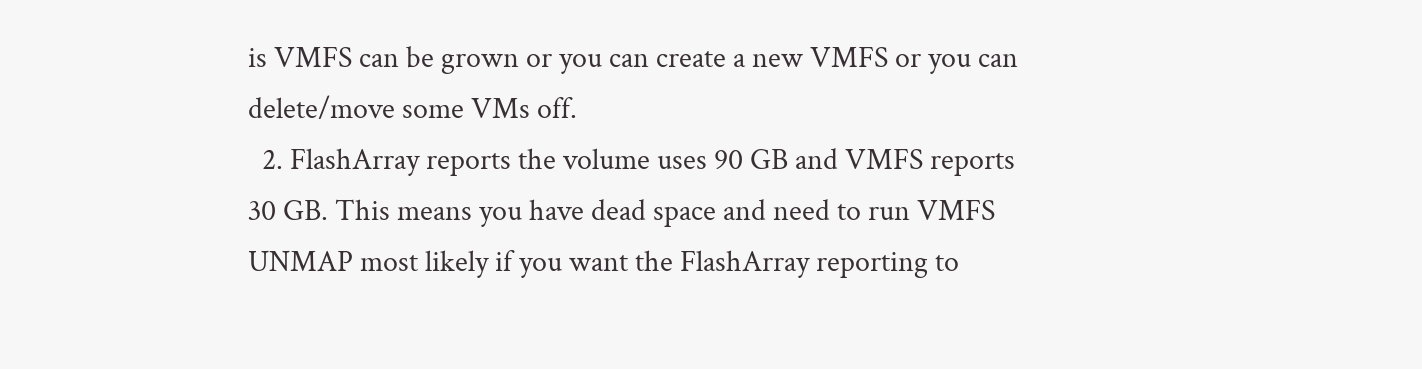is VMFS can be grown or you can create a new VMFS or you can delete/move some VMs off.
  2. FlashArray reports the volume uses 90 GB and VMFS reports 30 GB. This means you have dead space and need to run VMFS UNMAP most likely if you want the FlashArray reporting to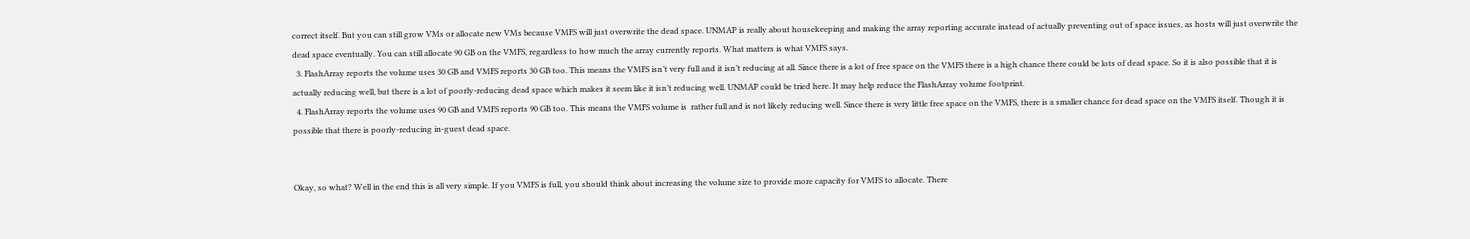correct itself. But you can still grow VMs or allocate new VMs because VMFS will just overwrite the dead space. UNMAP is really about housekeeping and making the array reporting accurate instead of actually preventing out of space issues, as hosts will just overwrite the dead space eventually. You can still allocate 90 GB on the VMFS, regardless to how much the array currently reports. What matters is what VMFS says.
  3. FlashArray reports the volume uses 30 GB and VMFS reports 30 GB too. This means the VMFS isn’t very full and it isn’t reducing at all. Since there is a lot of free space on the VMFS there is a high chance there could be lots of dead space. So it is also possible that it is actually reducing well, but there is a lot of poorly-reducing dead space which makes it seem like it isn’t reducing well. UNMAP could be tried here. It may help reduce the FlashArray volume footprint.
  4. FlashArray reports the volume uses 90 GB and VMFS reports 90 GB too. This means the VMFS volume is  rather full and is not likely reducing well. Since there is very little free space on the VMFS, there is a smaller chance for dead space on the VMFS itself. Though it is possible that there is poorly-reducing in-guest dead space.


Okay, so what? Well in the end this is all very simple. If you VMFS is full, you should think about increasing the volume size to provide more capacity for VMFS to allocate. There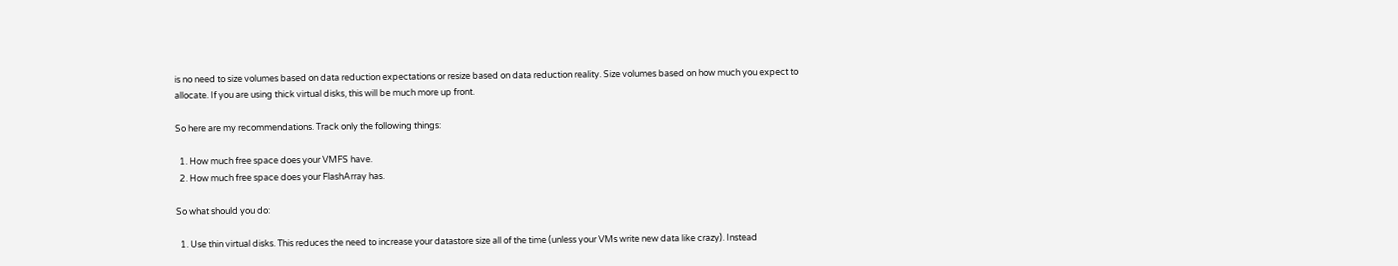is no need to size volumes based on data reduction expectations or resize based on data reduction reality. Size volumes based on how much you expect to allocate. If you are using thick virtual disks, this will be much more up front.

So here are my recommendations. Track only the following things:

  1. How much free space does your VMFS have.
  2. How much free space does your FlashArray has.

So what should you do:

  1. Use thin virtual disks. This reduces the need to increase your datastore size all of the time (unless your VMs write new data like crazy). Instead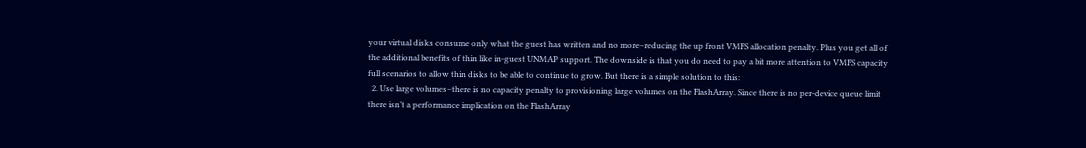your virtual disks consume only what the guest has written and no more–reducing the up front VMFS allocation penalty. Plus you get all of the additional benefits of thin like in-guest UNMAP support. The downside is that you do need to pay a bit more attention to VMFS capacity full scenarios to allow thin disks to be able to continue to grow. But there is a simple solution to this:
  2. Use large volumes–there is no capacity penalty to provisioning large volumes on the FlashArray. Since there is no per-device queue limit there isn’t a performance implication on the FlashArray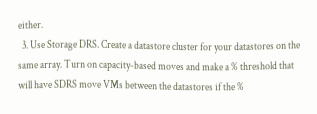either.
  3. Use Storage DRS. Create a datastore cluster for your datastores on the same array. Turn on capacity-based moves and make a % threshold that will have SDRS move VMs between the datastores if the %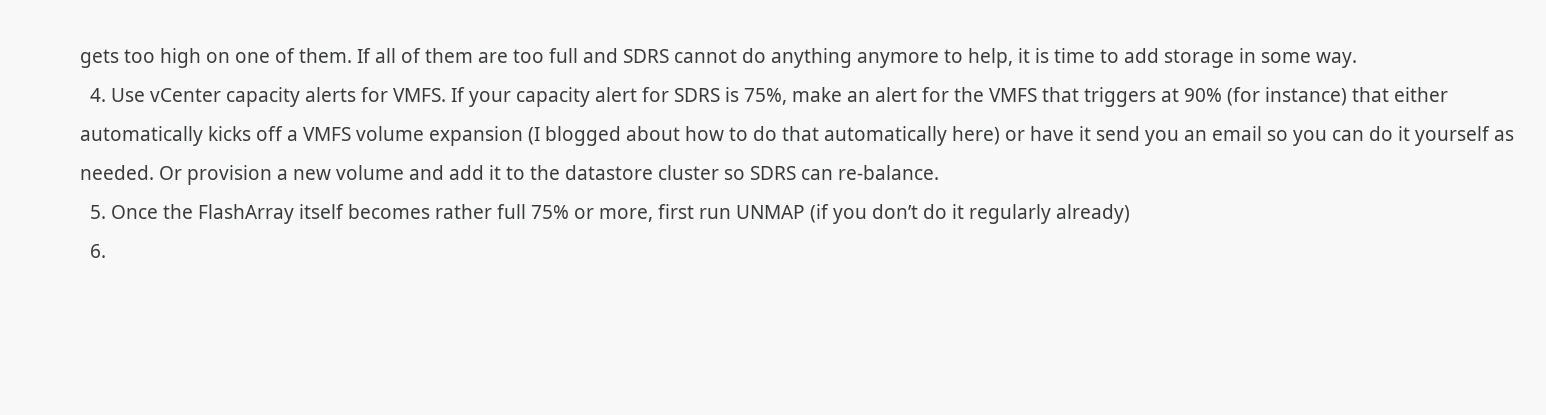gets too high on one of them. If all of them are too full and SDRS cannot do anything anymore to help, it is time to add storage in some way.
  4. Use vCenter capacity alerts for VMFS. If your capacity alert for SDRS is 75%, make an alert for the VMFS that triggers at 90% (for instance) that either automatically kicks off a VMFS volume expansion (I blogged about how to do that automatically here) or have it send you an email so you can do it yourself as needed. Or provision a new volume and add it to the datastore cluster so SDRS can re-balance.
  5. Once the FlashArray itself becomes rather full 75% or more, first run UNMAP (if you don’t do it regularly already)
  6.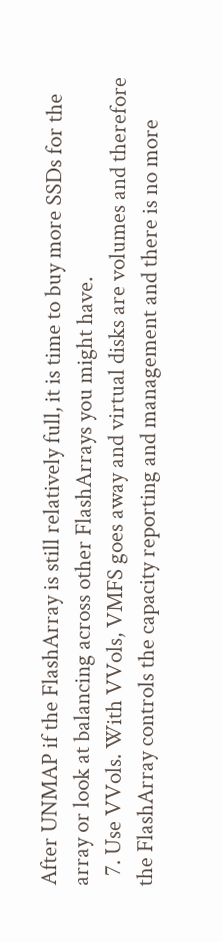After UNMAP if the FlashArray is still relatively full, it is time to buy more SSDs for the array or look at balancing across other FlashArrays you might have.
  7. Use VVols. With VVols, VMFS goes away and virtual disks are volumes and therefore the FlashArray controls the capacity reporting and management and there is no more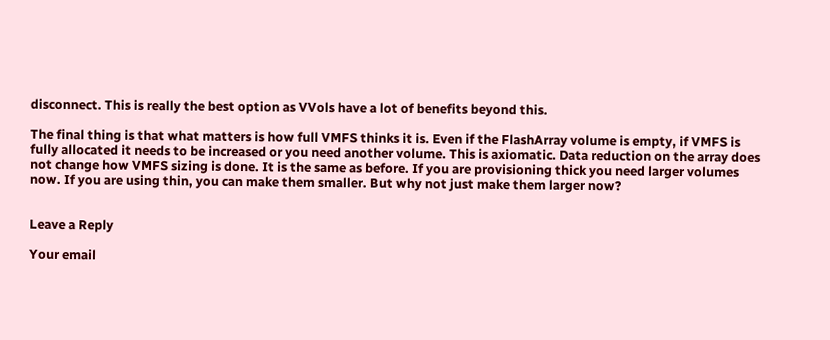disconnect. This is really the best option as VVols have a lot of benefits beyond this.

The final thing is that what matters is how full VMFS thinks it is. Even if the FlashArray volume is empty, if VMFS is fully allocated it needs to be increased or you need another volume. This is axiomatic. Data reduction on the array does not change how VMFS sizing is done. It is the same as before. If you are provisioning thick you need larger volumes now. If you are using thin, you can make them smaller. But why not just make them larger now?


Leave a Reply

Your email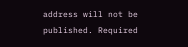address will not be published. Required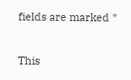fields are marked *

This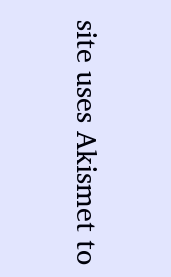site uses Akismet to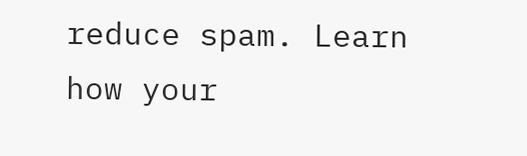reduce spam. Learn how your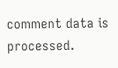comment data is processed.